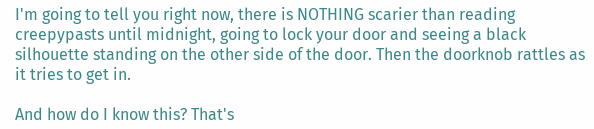I'm going to tell you right now, there is NOTHING scarier than reading creepypasts until midnight, going to lock your door and seeing a black silhouette standing on the other side of the door. Then the doorknob rattles as it tries to get in.

And how do I know this? That's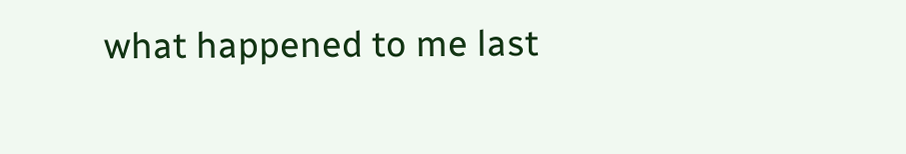what happened to me last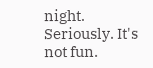night. Seriously. It's not fun.